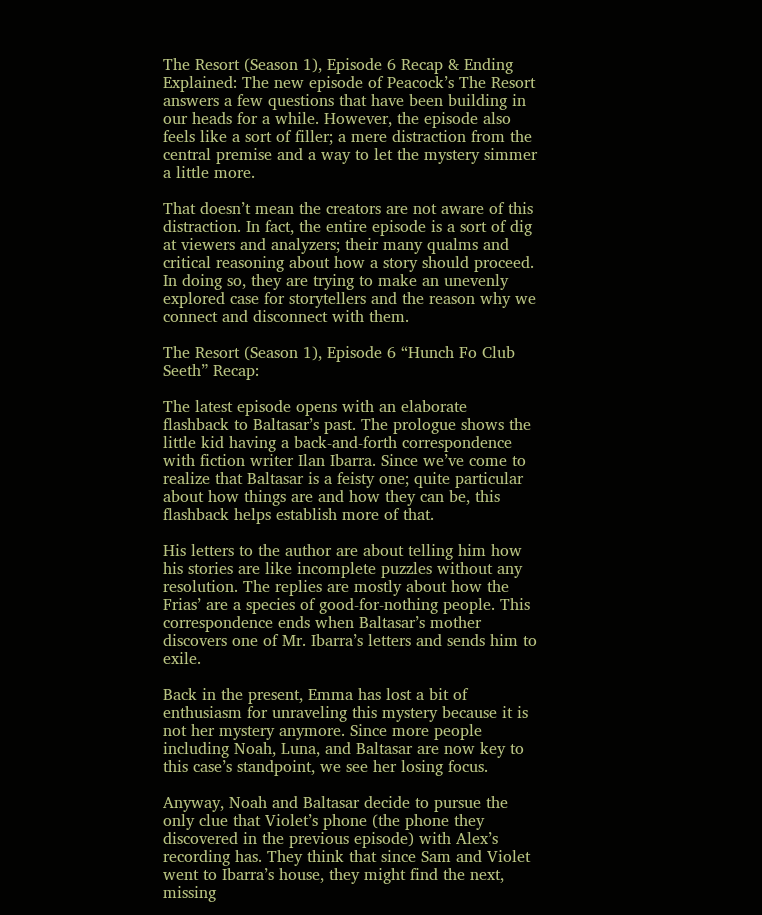The Resort (Season 1), Episode 6 Recap & Ending Explained: The new episode of Peacock’s The Resort answers a few questions that have been building in our heads for a while. However, the episode also feels like a sort of filler; a mere distraction from the central premise and a way to let the mystery simmer a little more.

That doesn’t mean the creators are not aware of this distraction. In fact, the entire episode is a sort of dig at viewers and analyzers; their many qualms and critical reasoning about how a story should proceed. In doing so, they are trying to make an unevenly explored case for storytellers and the reason why we connect and disconnect with them.

The Resort (Season 1), Episode 6 “Hunch Fo Club Seeth” Recap:

The latest episode opens with an elaborate flashback to Baltasar’s past. The prologue shows the little kid having a back-and-forth correspondence with fiction writer Ilan Ibarra. Since we’ve come to realize that Baltasar is a feisty one; quite particular about how things are and how they can be, this flashback helps establish more of that.

His letters to the author are about telling him how his stories are like incomplete puzzles without any resolution. The replies are mostly about how the Frias’ are a species of good-for-nothing people. This correspondence ends when Baltasar’s mother discovers one of Mr. Ibarra’s letters and sends him to exile.

Back in the present, Emma has lost a bit of enthusiasm for unraveling this mystery because it is not her mystery anymore. Since more people including Noah, Luna, and Baltasar are now key to this case’s standpoint, we see her losing focus.

Anyway, Noah and Baltasar decide to pursue the only clue that Violet’s phone (the phone they discovered in the previous episode) with Alex’s recording has. They think that since Sam and Violet went to Ibarra’s house, they might find the next, missing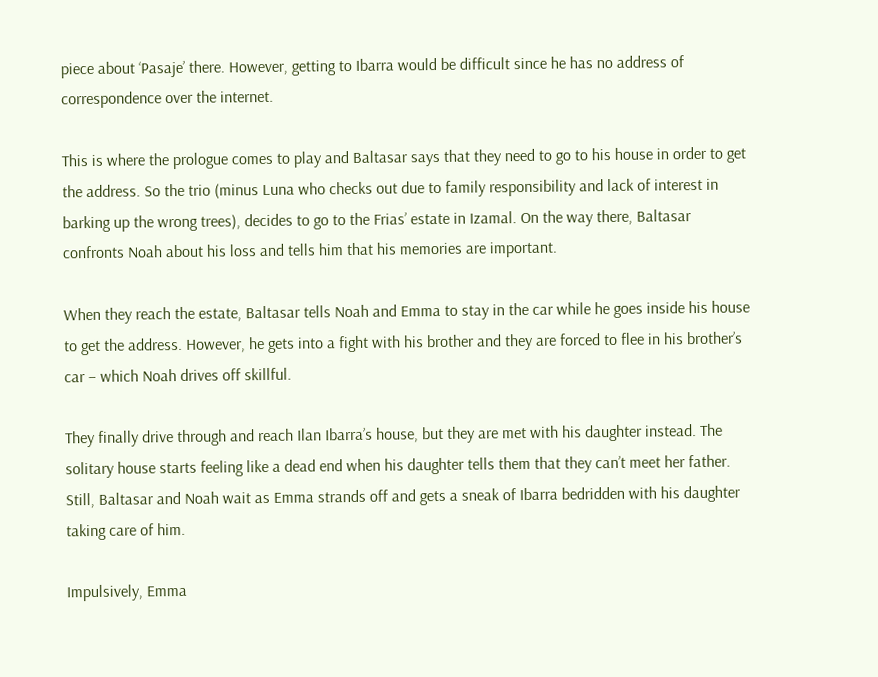piece about ‘Pasaje’ there. However, getting to Ibarra would be difficult since he has no address of correspondence over the internet.

This is where the prologue comes to play and Baltasar says that they need to go to his house in order to get the address. So the trio (minus Luna who checks out due to family responsibility and lack of interest in barking up the wrong trees), decides to go to the Frias’ estate in Izamal. On the way there, Baltasar confronts Noah about his loss and tells him that his memories are important.

When they reach the estate, Baltasar tells Noah and Emma to stay in the car while he goes inside his house to get the address. However, he gets into a fight with his brother and they are forced to flee in his brother’s car – which Noah drives off skillful.

They finally drive through and reach Ilan Ibarra’s house, but they are met with his daughter instead. The solitary house starts feeling like a dead end when his daughter tells them that they can’t meet her father. Still, Baltasar and Noah wait as Emma strands off and gets a sneak of Ibarra bedridden with his daughter taking care of him.

Impulsively, Emma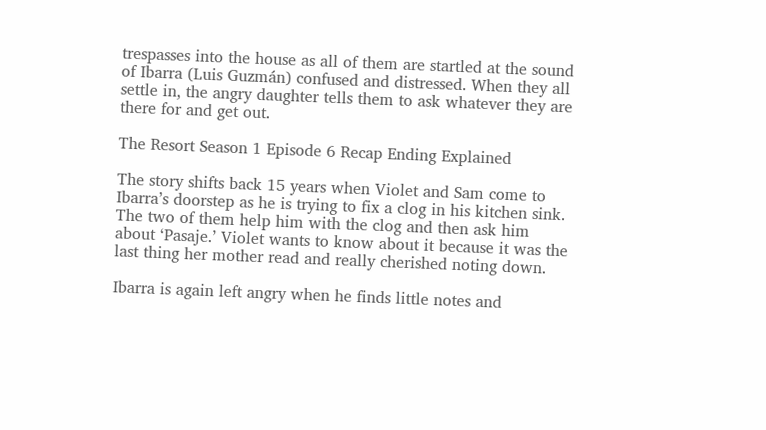trespasses into the house as all of them are startled at the sound of Ibarra (Luis Guzmán) confused and distressed. When they all settle in, the angry daughter tells them to ask whatever they are there for and get out.

The Resort Season 1 Episode 6 Recap Ending Explained

The story shifts back 15 years when Violet and Sam come to Ibarra’s doorstep as he is trying to fix a clog in his kitchen sink. The two of them help him with the clog and then ask him about ‘Pasaje.’ Violet wants to know about it because it was the last thing her mother read and really cherished noting down.

Ibarra is again left angry when he finds little notes and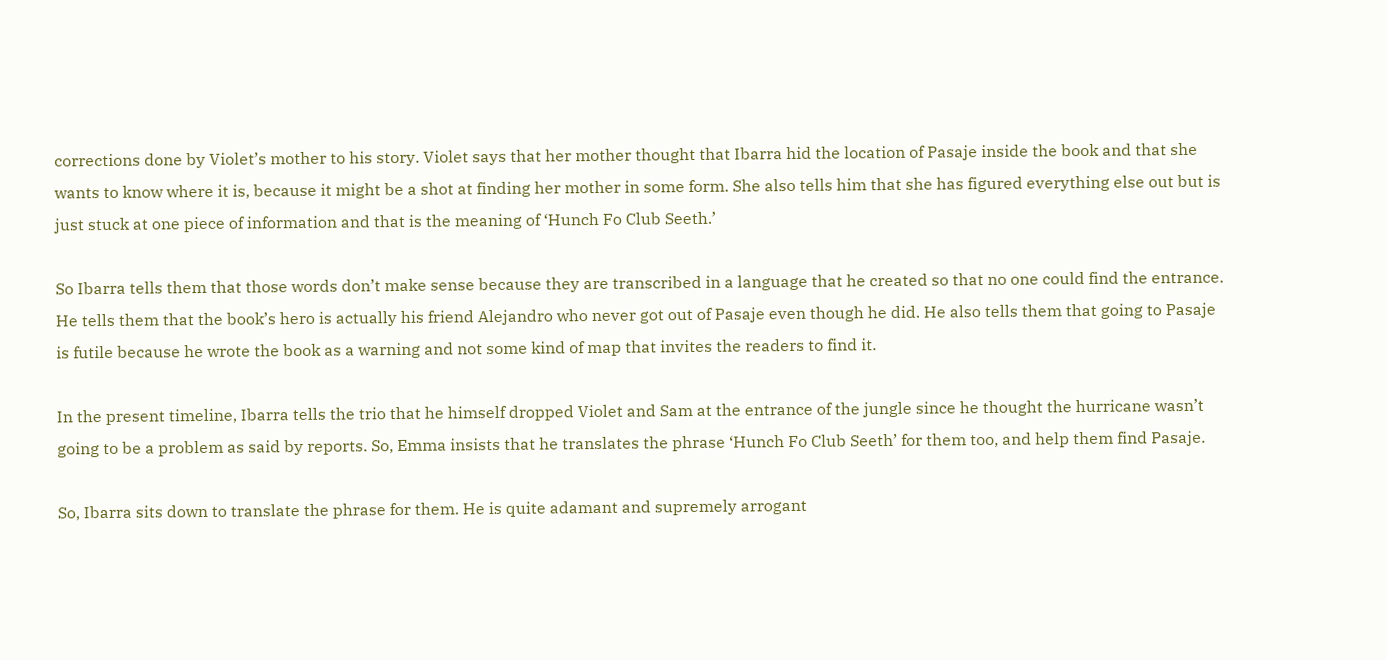corrections done by Violet’s mother to his story. Violet says that her mother thought that Ibarra hid the location of Pasaje inside the book and that she wants to know where it is, because it might be a shot at finding her mother in some form. She also tells him that she has figured everything else out but is just stuck at one piece of information and that is the meaning of ‘Hunch Fo Club Seeth.’

So Ibarra tells them that those words don’t make sense because they are transcribed in a language that he created so that no one could find the entrance. He tells them that the book’s hero is actually his friend Alejandro who never got out of Pasaje even though he did. He also tells them that going to Pasaje is futile because he wrote the book as a warning and not some kind of map that invites the readers to find it.

In the present timeline, Ibarra tells the trio that he himself dropped Violet and Sam at the entrance of the jungle since he thought the hurricane wasn’t going to be a problem as said by reports. So, Emma insists that he translates the phrase ‘Hunch Fo Club Seeth’ for them too, and help them find Pasaje.

So, Ibarra sits down to translate the phrase for them. He is quite adamant and supremely arrogant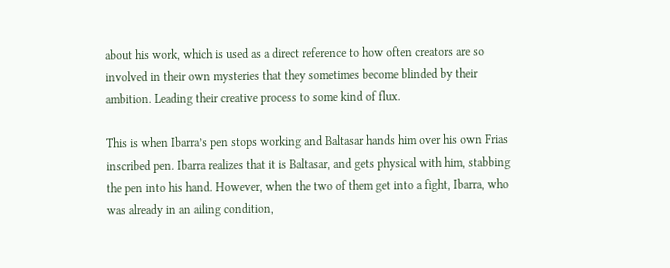about his work, which is used as a direct reference to how often creators are so involved in their own mysteries that they sometimes become blinded by their ambition. Leading their creative process to some kind of flux.

This is when Ibarra’s pen stops working and Baltasar hands him over his own Frias inscribed pen. Ibarra realizes that it is Baltasar, and gets physical with him, stabbing the pen into his hand. However, when the two of them get into a fight, Ibarra, who was already in an ailing condition,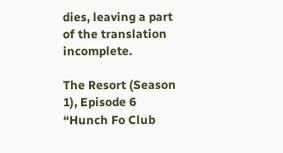dies, leaving a part of the translation incomplete.

The Resort (Season 1), Episode 6 “Hunch Fo Club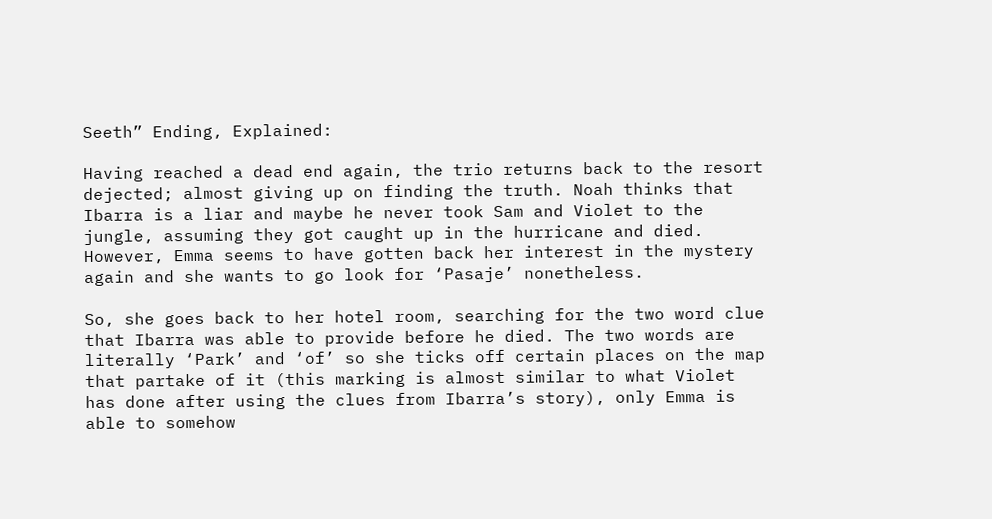Seeth” Ending, Explained:

Having reached a dead end again, the trio returns back to the resort dejected; almost giving up on finding the truth. Noah thinks that Ibarra is a liar and maybe he never took Sam and Violet to the jungle, assuming they got caught up in the hurricane and died. However, Emma seems to have gotten back her interest in the mystery again and she wants to go look for ‘Pasaje’ nonetheless.

So, she goes back to her hotel room, searching for the two word clue that Ibarra was able to provide before he died. The two words are literally ‘Park’ and ‘of’ so she ticks off certain places on the map that partake of it (this marking is almost similar to what Violet has done after using the clues from Ibarra’s story), only Emma is able to somehow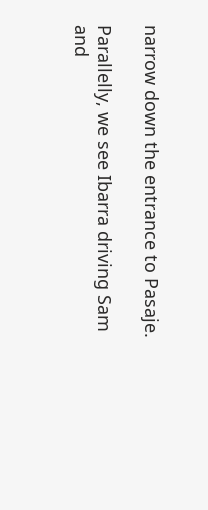narrow down the entrance to Pasaje.

Parallelly, we see Ibarra driving Sam and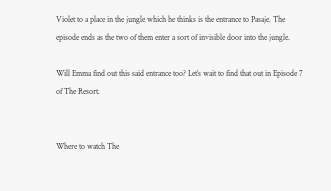Violet to a place in the jungle which he thinks is the entrance to Pasaje. The episode ends as the two of them enter a sort of invisible door into the jungle.

Will Emma find out this said entrance too? Let’s wait to find that out in Episode 7 of The Resort.


Where to watch The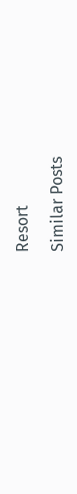Resort

Similar Posts